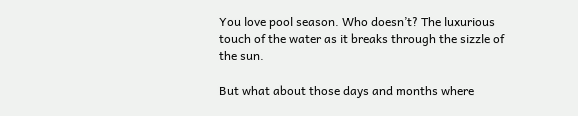You love pool season. Who doesn’t? The luxurious touch of the water as it breaks through the sizzle of the sun.

But what about those days and months where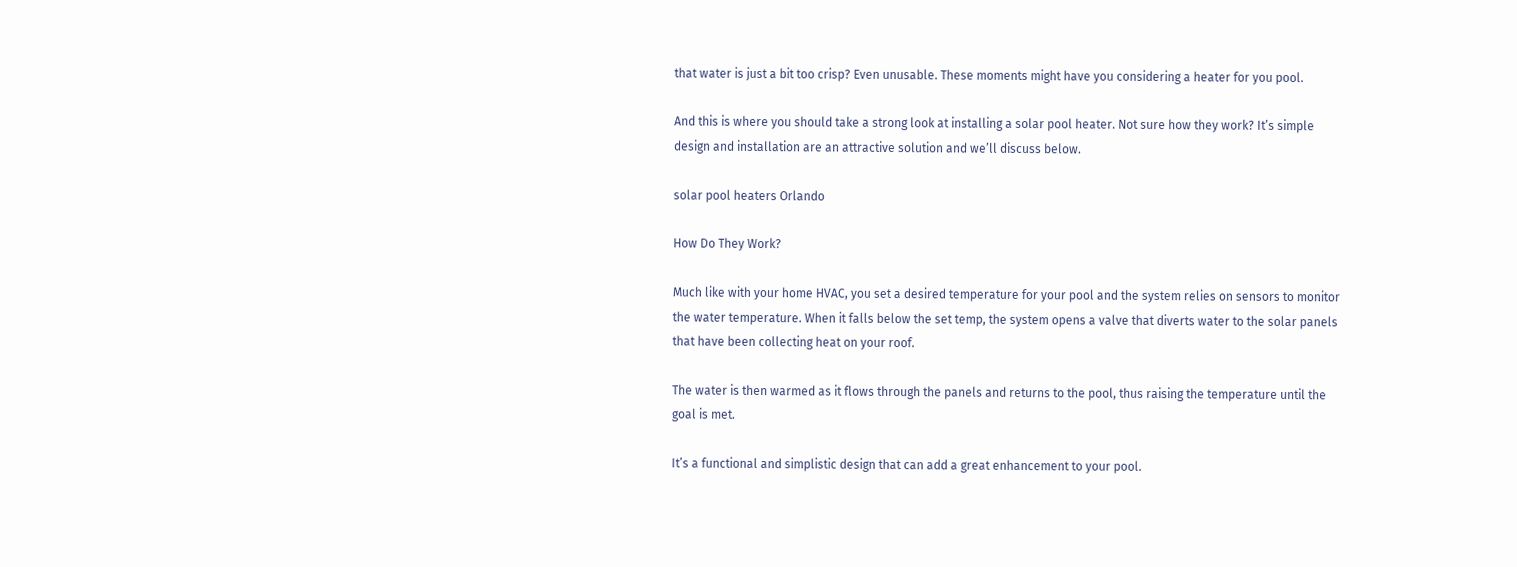that water is just a bit too crisp? Even unusable. These moments might have you considering a heater for you pool.

And this is where you should take a strong look at installing a solar pool heater. Not sure how they work? It’s simple design and installation are an attractive solution and we’ll discuss below.

solar pool heaters Orlando

How Do They Work?

Much like with your home HVAC, you set a desired temperature for your pool and the system relies on sensors to monitor the water temperature. When it falls below the set temp, the system opens a valve that diverts water to the solar panels that have been collecting heat on your roof.

The water is then warmed as it flows through the panels and returns to the pool, thus raising the temperature until the goal is met.

It’s a functional and simplistic design that can add a great enhancement to your pool.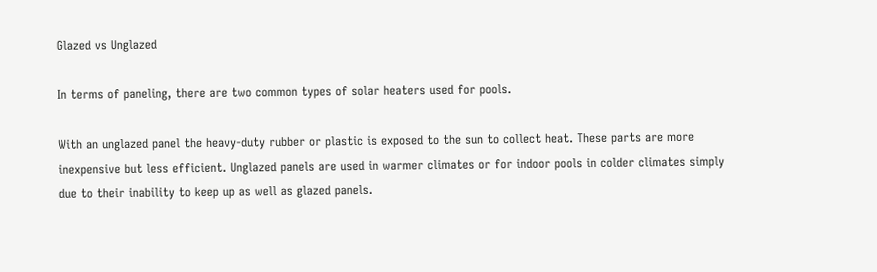Glazed vs Unglazed

In terms of paneling, there are two common types of solar heaters used for pools.

With an unglazed panel the heavy-duty rubber or plastic is exposed to the sun to collect heat. These parts are more inexpensive but less efficient. Unglazed panels are used in warmer climates or for indoor pools in colder climates simply due to their inability to keep up as well as glazed panels.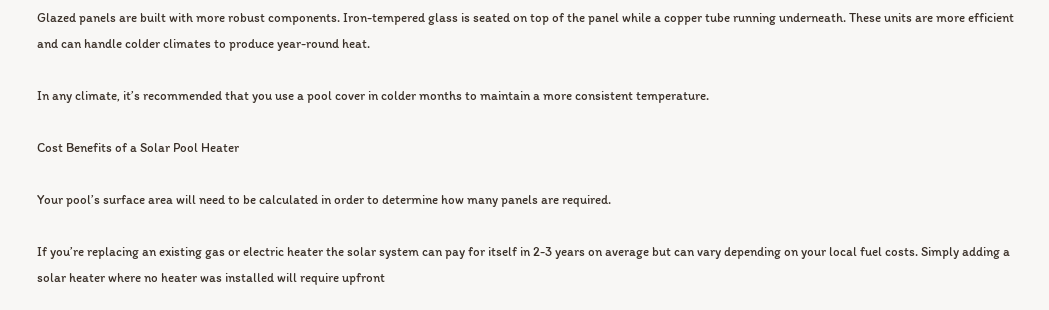Glazed panels are built with more robust components. Iron-tempered glass is seated on top of the panel while a copper tube running underneath. These units are more efficient and can handle colder climates to produce year-round heat.

In any climate, it’s recommended that you use a pool cover in colder months to maintain a more consistent temperature.

Cost Benefits of a Solar Pool Heater

Your pool’s surface area will need to be calculated in order to determine how many panels are required.

If you’re replacing an existing gas or electric heater the solar system can pay for itself in 2-3 years on average but can vary depending on your local fuel costs. Simply adding a solar heater where no heater was installed will require upfront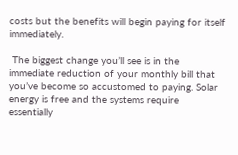costs but the benefits will begin paying for itself immediately.

 The biggest change you’ll see is in the immediate reduction of your monthly bill that you’ve become so accustomed to paying. Solar energy is free and the systems require essentially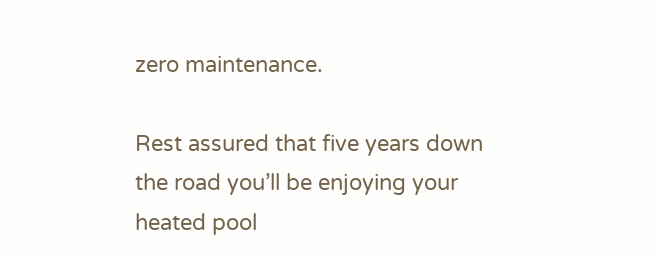zero maintenance.

Rest assured that five years down the road you’ll be enjoying your heated pool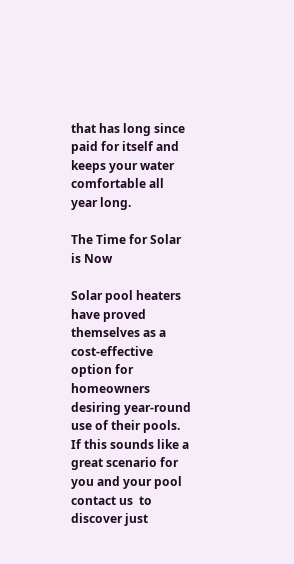that has long since paid for itself and keeps your water comfortable all year long.

The Time for Solar is Now

Solar pool heaters have proved themselves as a cost-effective option for homeowners desiring year-round use of their pools. If this sounds like a great scenario for you and your pool  contact us  to discover just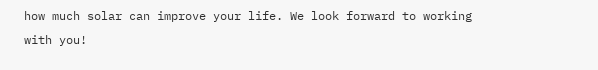how much solar can improve your life. We look forward to working with you!